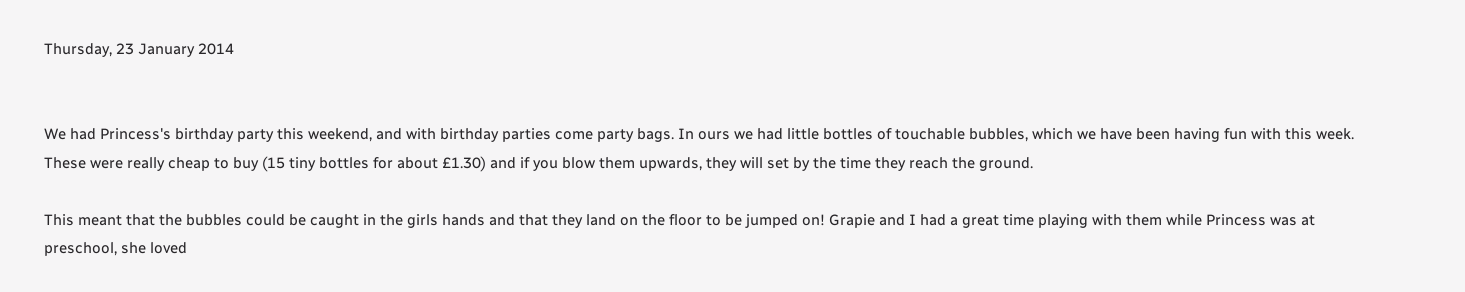Thursday, 23 January 2014


We had Princess's birthday party this weekend, and with birthday parties come party bags. In ours we had little bottles of touchable bubbles, which we have been having fun with this week. These were really cheap to buy (15 tiny bottles for about £1.30) and if you blow them upwards, they will set by the time they reach the ground.

This meant that the bubbles could be caught in the girls hands and that they land on the floor to be jumped on! Grapie and I had a great time playing with them while Princess was at preschool, she loved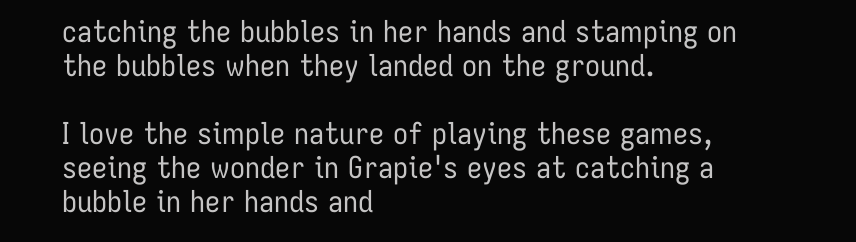catching the bubbles in her hands and stamping on the bubbles when they landed on the ground.

I love the simple nature of playing these games, seeing the wonder in Grapie's eyes at catching a bubble in her hands and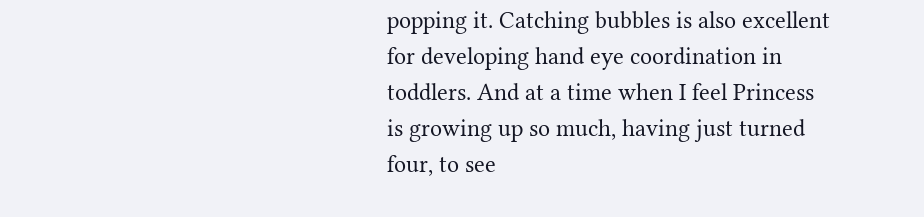popping it. Catching bubbles is also excellent for developing hand eye coordination in toddlers. And at a time when I feel Princess is growing up so much, having just turned four, to see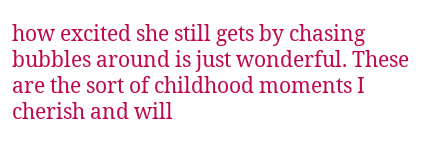how excited she still gets by chasing bubbles around is just wonderful. These are the sort of childhood moments I cherish and will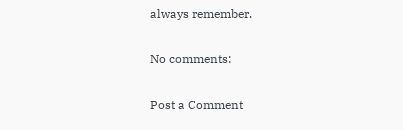always remember.

No comments:

Post a Comment